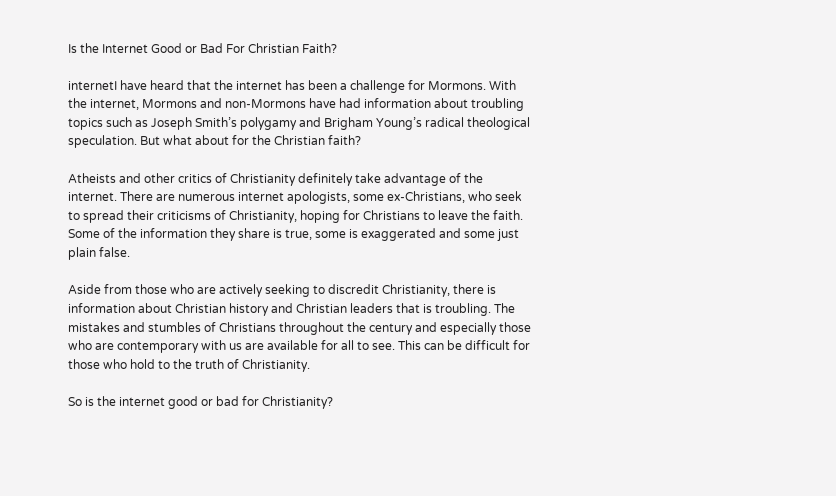Is the Internet Good or Bad For Christian Faith?

internetI have heard that the internet has been a challenge for Mormons. With the internet, Mormons and non-Mormons have had information about troubling topics such as Joseph Smith’s polygamy and Brigham Young’s radical theological speculation. But what about for the Christian faith?

Atheists and other critics of Christianity definitely take advantage of the internet. There are numerous internet apologists, some ex-Christians, who seek to spread their criticisms of Christianity, hoping for Christians to leave the faith. Some of the information they share is true, some is exaggerated and some just plain false.

Aside from those who are actively seeking to discredit Christianity, there is information about Christian history and Christian leaders that is troubling. The mistakes and stumbles of Christians throughout the century and especially those who are contemporary with us are available for all to see. This can be difficult for those who hold to the truth of Christianity.

So is the internet good or bad for Christianity?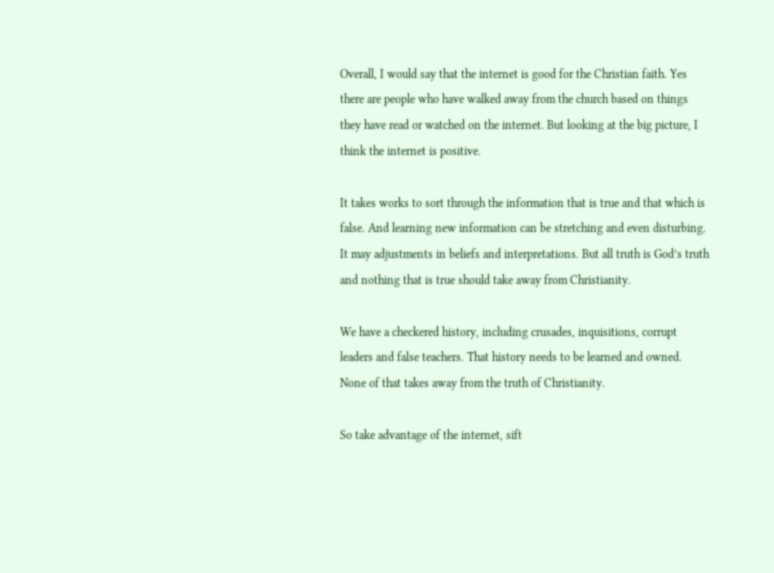Overall, I would say that the internet is good for the Christian faith. Yes there are people who have walked away from the church based on things they have read or watched on the internet. But looking at the big picture, I think the internet is positive.

It takes works to sort through the information that is true and that which is false. And learning new information can be stretching and even disturbing. It may adjustments in beliefs and interpretations. But all truth is God’s truth and nothing that is true should take away from Christianity.

We have a checkered history, including crusades, inquisitions, corrupt leaders and false teachers. That history needs to be learned and owned. None of that takes away from the truth of Christianity.

So take advantage of the internet, sift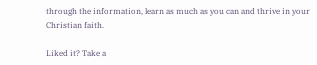through the information, learn as much as you can and thrive in your Christian faith.

Liked it? Take a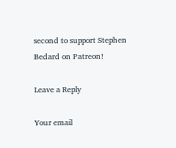second to support Stephen Bedard on Patreon!

Leave a Reply

Your email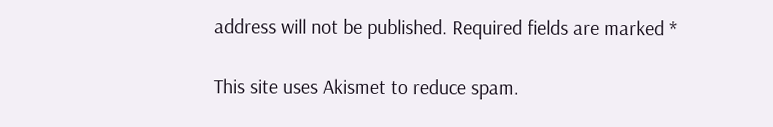address will not be published. Required fields are marked *

This site uses Akismet to reduce spam.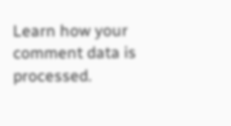Learn how your comment data is processed.